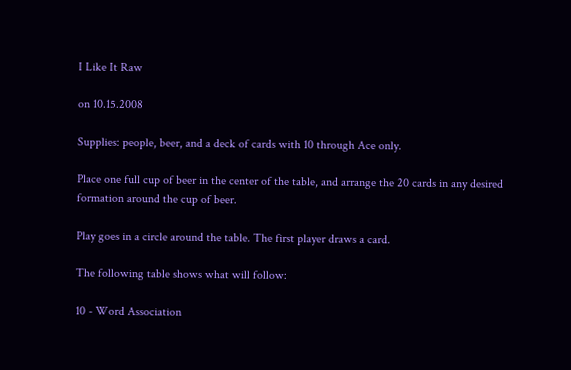I Like It Raw

on 10.15.2008

Supplies: people, beer, and a deck of cards with 10 through Ace only.

Place one full cup of beer in the center of the table, and arrange the 20 cards in any desired formation around the cup of beer.

Play goes in a circle around the table. The first player draws a card.

The following table shows what will follow:

10 - Word Association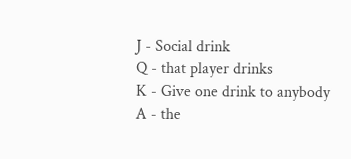J - Social drink
Q - that player drinks
K - Give one drink to anybody
A - the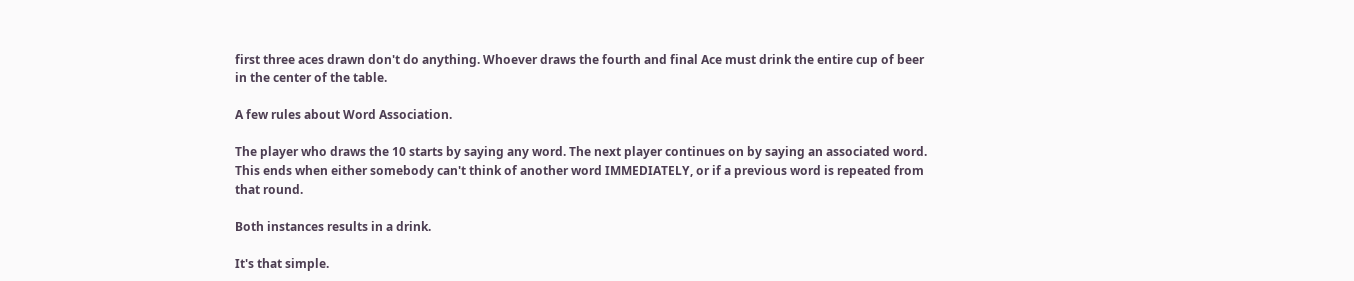first three aces drawn don't do anything. Whoever draws the fourth and final Ace must drink the entire cup of beer in the center of the table.

A few rules about Word Association.

The player who draws the 10 starts by saying any word. The next player continues on by saying an associated word. This ends when either somebody can't think of another word IMMEDIATELY, or if a previous word is repeated from that round.

Both instances results in a drink.

It's that simple.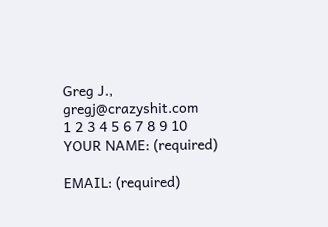Greg J., gregj@crazyshit.com
1 2 3 4 5 6 7 8 9 10
YOUR NAME: (required)

EMAIL: (required)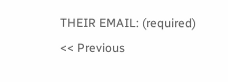THEIR EMAIL: (required)
<< Previous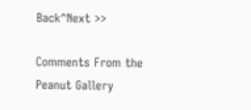Back^Next >>

Comments From the Peanut Gallery